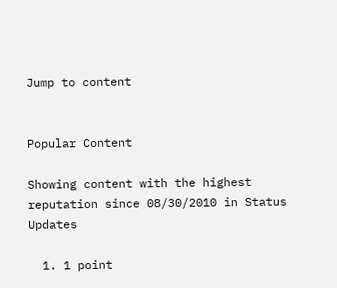Jump to content


Popular Content

Showing content with the highest reputation since 08/30/2010 in Status Updates

  1. 1 point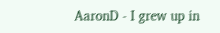AaronD - I grew up in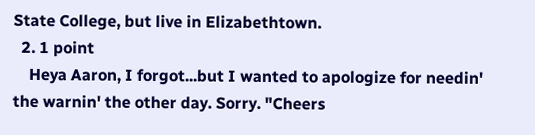State College, but live in Elizabethtown.
  2. 1 point
    Heya Aaron, I forgot...but I wanted to apologize for needin' the warnin' the other day. Sorry. "Cheers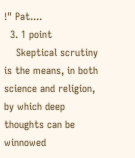!" Pat....
  3. 1 point
    Skeptical scrutiny is the means, in both science and religion, by which deep thoughts can be winnowed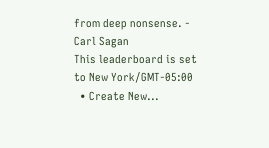from deep nonsense. - Carl Sagan
This leaderboard is set to New York/GMT-05:00
  • Create New...